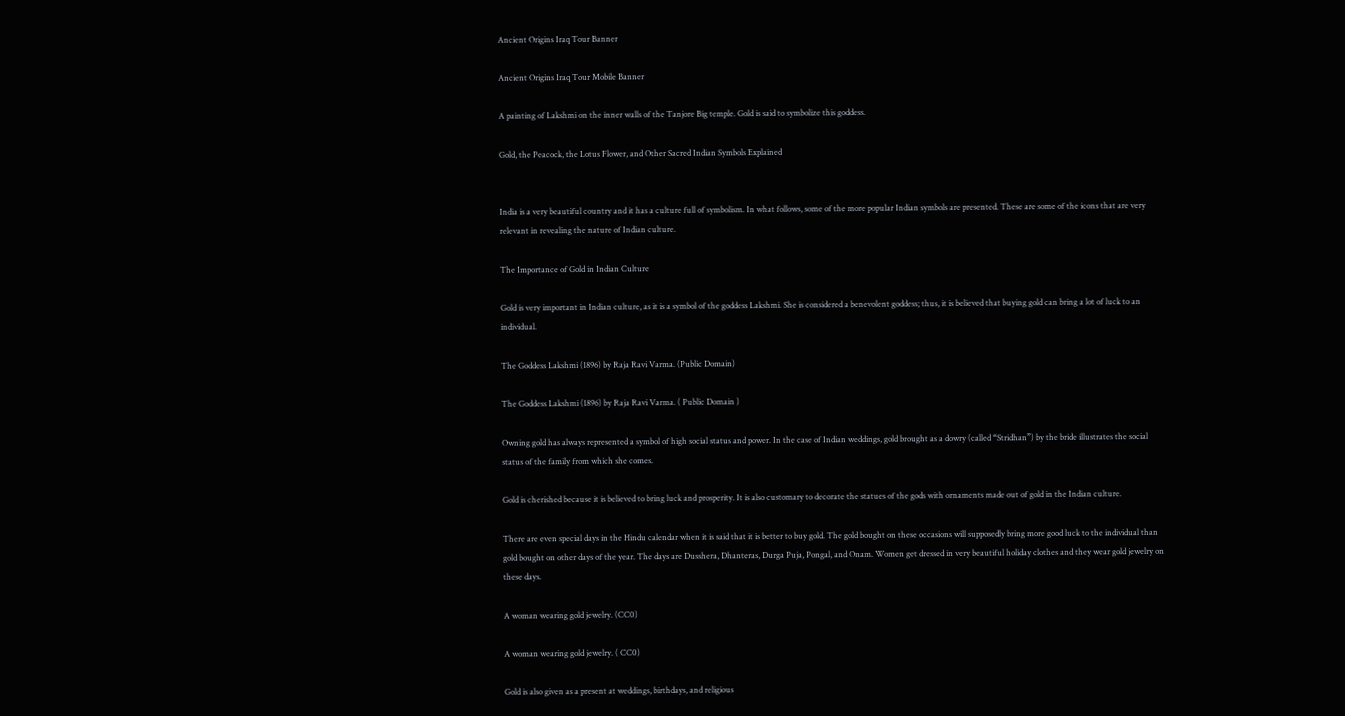Ancient Origins Iraq Tour Banner

Ancient Origins Iraq Tour Mobile Banner

A painting of Lakshmi on the inner walls of the Tanjore Big temple. Gold is said to symbolize this goddess.

Gold, the Peacock, the Lotus Flower, and Other Sacred Indian Symbols Explained


India is a very beautiful country and it has a culture full of symbolism. In what follows, some of the more popular Indian symbols are presented. These are some of the icons that are very relevant in revealing the nature of Indian culture.

The Importance of Gold in Indian Culture

Gold is very important in Indian culture, as it is a symbol of the goddess Lakshmi. She is considered a benevolent goddess; thus, it is believed that buying gold can bring a lot of luck to an individual.

The Goddess Lakshmi (1896) by Raja Ravi Varma. (Public Domain)

The Goddess Lakshmi (1896) by Raja Ravi Varma. ( Public Domain )

Owning gold has always represented a symbol of high social status and power. In the case of Indian weddings, gold brought as a dowry (called “Stridhan”) by the bride illustrates the social status of the family from which she comes.

Gold is cherished because it is believed to bring luck and prosperity. It is also customary to decorate the statues of the gods with ornaments made out of gold in the Indian culture.

There are even special days in the Hindu calendar when it is said that it is better to buy gold. The gold bought on these occasions will supposedly bring more good luck to the individual than gold bought on other days of the year. The days are Dusshera, Dhanteras, Durga Puja, Pongal, and Onam. Women get dressed in very beautiful holiday clothes and they wear gold jewelry on these days.

A woman wearing gold jewelry. (CC0)

A woman wearing gold jewelry. ( CC0)

Gold is also given as a present at weddings, birthdays, and religious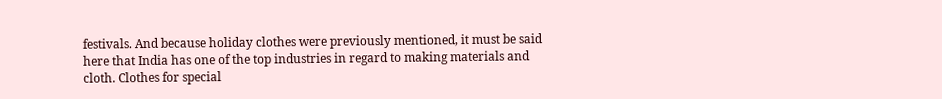festivals. And because holiday clothes were previously mentioned, it must be said here that India has one of the top industries in regard to making materials and cloth. Clothes for special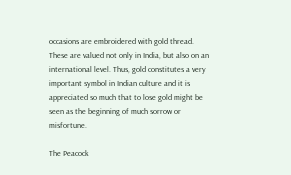occasions are embroidered with gold thread. These are valued not only in India, but also on an international level. Thus, gold constitutes a very important symbol in Indian culture and it is appreciated so much that to lose gold might be seen as the beginning of much sorrow or misfortune.

The Peacock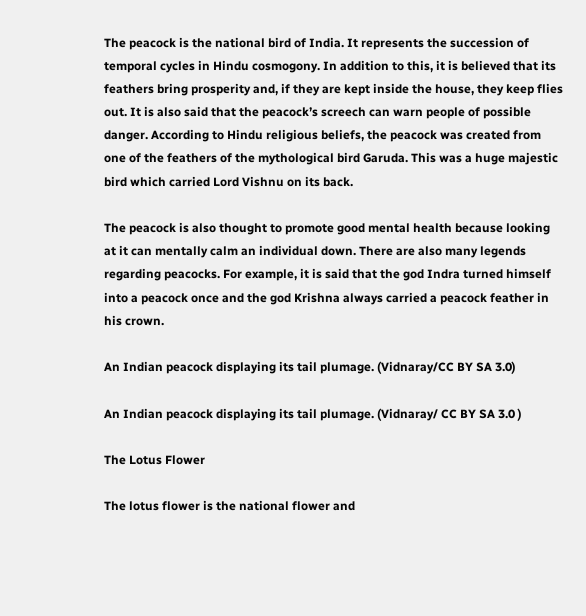The peacock is the national bird of India. It represents the succession of temporal cycles in Hindu cosmogony. In addition to this, it is believed that its feathers bring prosperity and, if they are kept inside the house, they keep flies out. It is also said that the peacock’s screech can warn people of possible danger. According to Hindu religious beliefs, the peacock was created from one of the feathers of the mythological bird Garuda. This was a huge majestic bird which carried Lord Vishnu on its back.

The peacock is also thought to promote good mental health because looking at it can mentally calm an individual down. There are also many legends regarding peacocks. For example, it is said that the god Indra turned himself into a peacock once and the god Krishna always carried a peacock feather in his crown.

An Indian peacock displaying its tail plumage. (Vidnaray/CC BY SA 3.0)

An Indian peacock displaying its tail plumage. (Vidnaray/ CC BY SA 3.0 )

The Lotus Flower

The lotus flower is the national flower and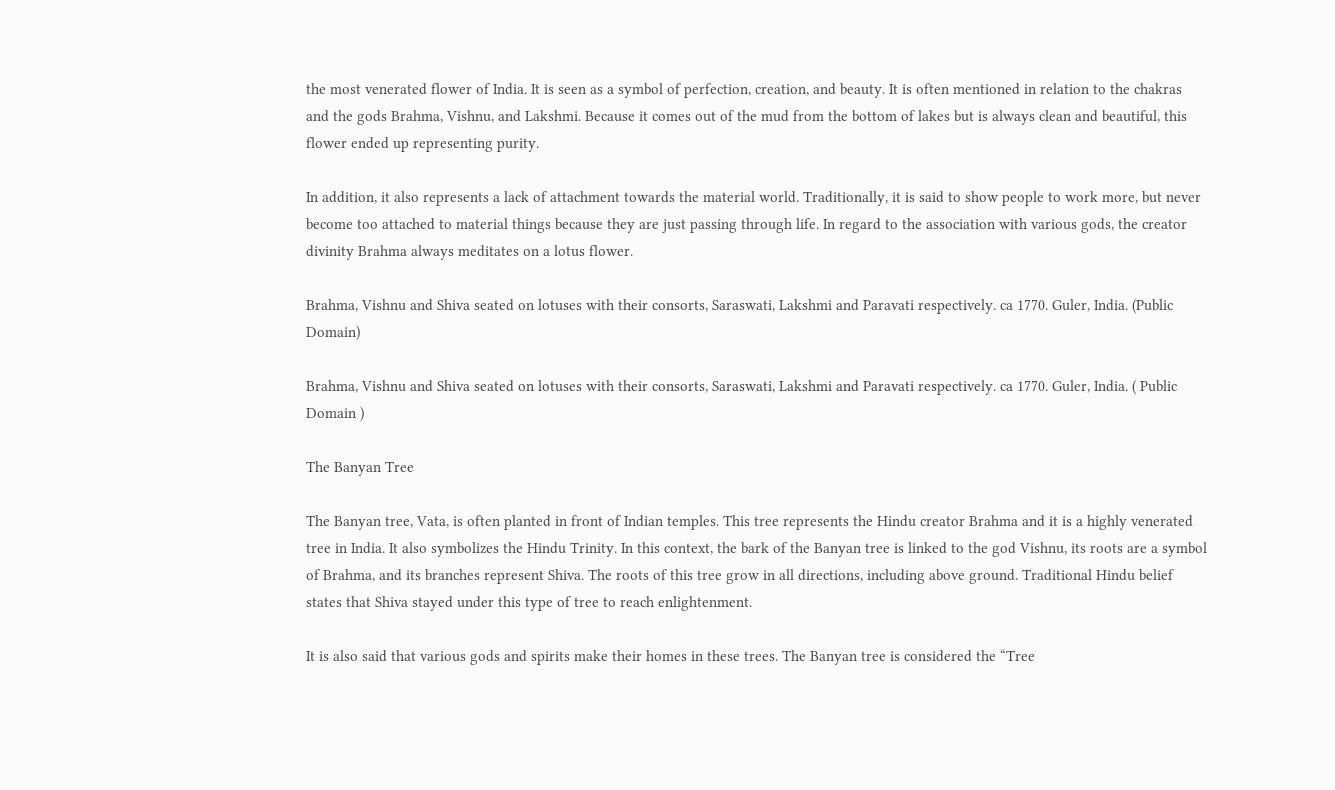the most venerated flower of India. It is seen as a symbol of perfection, creation, and beauty. It is often mentioned in relation to the chakras and the gods Brahma, Vishnu, and Lakshmi. Because it comes out of the mud from the bottom of lakes but is always clean and beautiful, this flower ended up representing purity.

In addition, it also represents a lack of attachment towards the material world. Traditionally, it is said to show people to work more, but never become too attached to material things because they are just passing through life. In regard to the association with various gods, the creator divinity Brahma always meditates on a lotus flower.

Brahma, Vishnu and Shiva seated on lotuses with their consorts, Saraswati, Lakshmi and Paravati respectively. ca 1770. Guler, India. (Public Domain)

Brahma, Vishnu and Shiva seated on lotuses with their consorts, Saraswati, Lakshmi and Paravati respectively. ca 1770. Guler, India. ( Public Domain )

The Banyan Tree

The Banyan tree, Vata, is often planted in front of Indian temples. This tree represents the Hindu creator Brahma and it is a highly venerated tree in India. It also symbolizes the Hindu Trinity. In this context, the bark of the Banyan tree is linked to the god Vishnu, its roots are a symbol of Brahma, and its branches represent Shiva. The roots of this tree grow in all directions, including above ground. Traditional Hindu belief states that Shiva stayed under this type of tree to reach enlightenment.

It is also said that various gods and spirits make their homes in these trees. The Banyan tree is considered the “Tree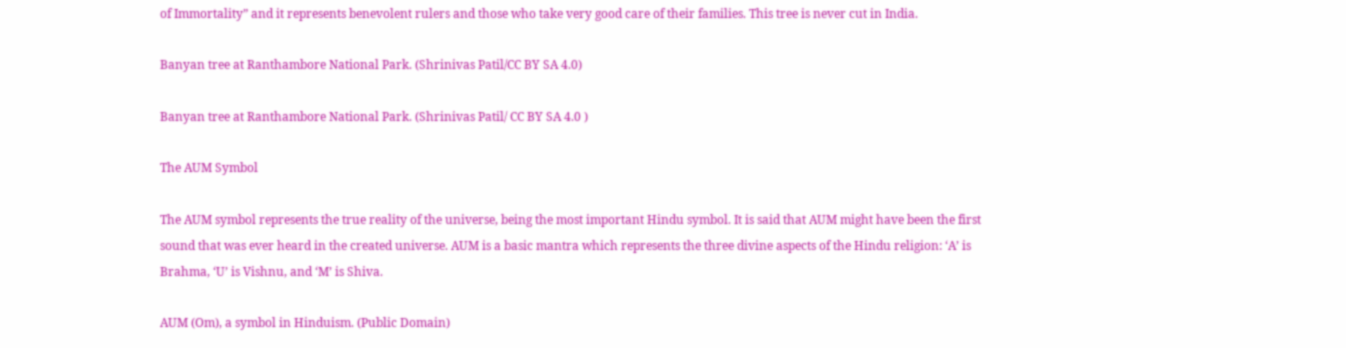of Immortality” and it represents benevolent rulers and those who take very good care of their families. This tree is never cut in India.

Banyan tree at Ranthambore National Park. (Shrinivas Patil/CC BY SA 4.0)

Banyan tree at Ranthambore National Park. (Shrinivas Patil/ CC BY SA 4.0 )

The AUM Symbol

The AUM symbol represents the true reality of the universe, being the most important Hindu symbol. It is said that AUM might have been the first sound that was ever heard in the created universe. AUM is a basic mantra which represents the three divine aspects of the Hindu religion: ‘A’ is Brahma, ‘U’ is Vishnu, and ‘M’ is Shiva.

AUM (Om), a symbol in Hinduism. (Public Domain)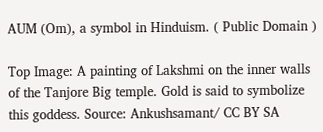AUM (Om), a symbol in Hinduism. ( Public Domain )

Top Image: A painting of Lakshmi on the inner walls of the Tanjore Big temple. Gold is said to symbolize this goddess. Source: Ankushsamant/ CC BY SA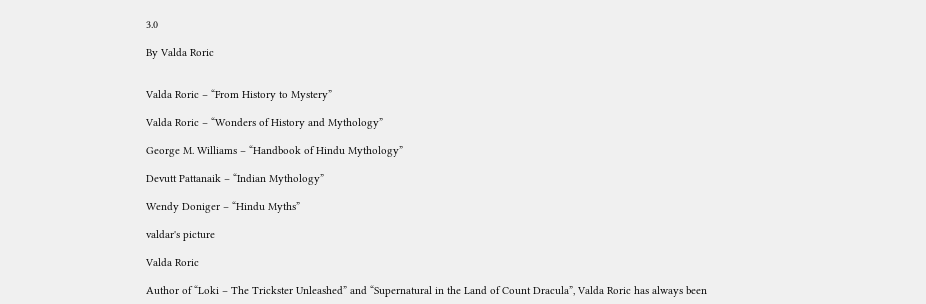3.0

By Valda Roric


Valda Roric – “From History to Mystery”

Valda Roric – “Wonders of History and Mythology”

George M. Williams – “Handbook of Hindu Mythology”

Devutt Pattanaik – “Indian Mythology”

Wendy Doniger – “Hindu Myths”

valdar's picture

Valda Roric

Author of “Loki – The Trickster Unleashed” and “Supernatural in the Land of Count Dracula”, Valda Roric has always been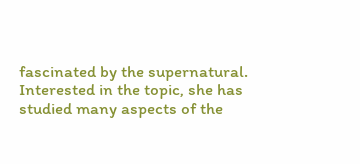fascinated by the supernatural. Interested in the topic, she has studied many aspects of the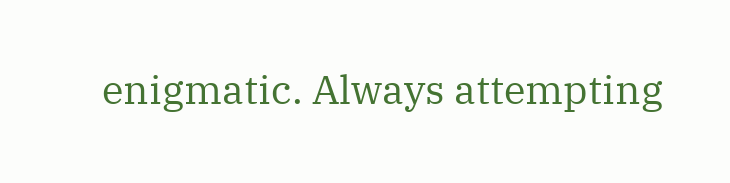enigmatic. Always attempting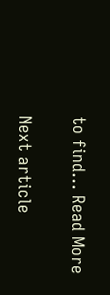to find... Read More

Next article